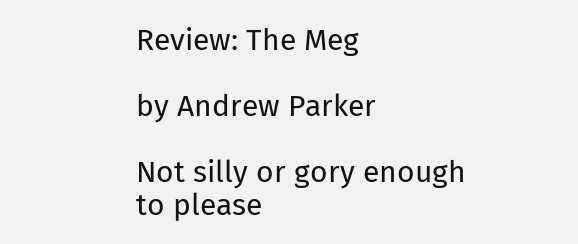Review: The Meg

by Andrew Parker

Not silly or gory enough to please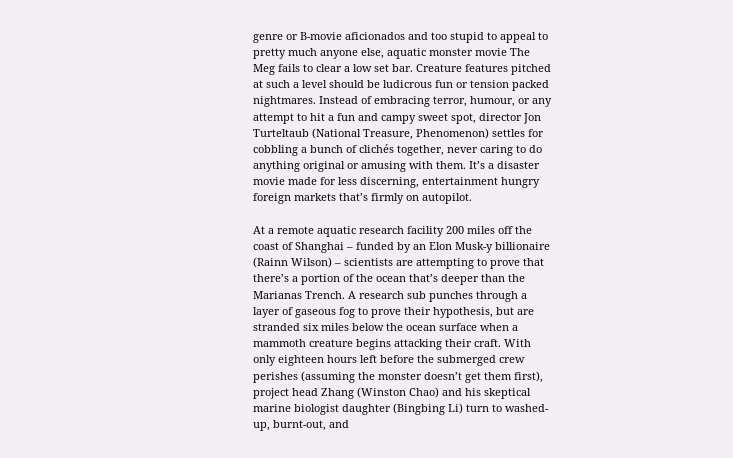genre or B-movie aficionados and too stupid to appeal to pretty much anyone else, aquatic monster movie The Meg fails to clear a low set bar. Creature features pitched at such a level should be ludicrous fun or tension packed nightmares. Instead of embracing terror, humour, or any attempt to hit a fun and campy sweet spot, director Jon Turteltaub (National Treasure, Phenomenon) settles for cobbling a bunch of clichés together, never caring to do anything original or amusing with them. It’s a disaster movie made for less discerning, entertainment hungry foreign markets that’s firmly on autopilot.

At a remote aquatic research facility 200 miles off the coast of Shanghai – funded by an Elon Musk-y billionaire (Rainn Wilson) – scientists are attempting to prove that there’s a portion of the ocean that’s deeper than the Marianas Trench. A research sub punches through a layer of gaseous fog to prove their hypothesis, but are stranded six miles below the ocean surface when a mammoth creature begins attacking their craft. With only eighteen hours left before the submerged crew perishes (assuming the monster doesn’t get them first), project head Zhang (Winston Chao) and his skeptical marine biologist daughter (Bingbing Li) turn to washed-up, burnt-out, and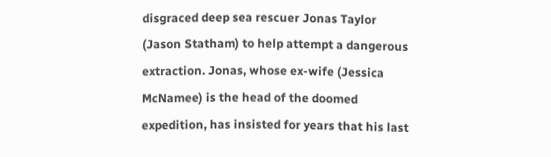disgraced deep sea rescuer Jonas Taylor (Jason Statham) to help attempt a dangerous extraction. Jonas, whose ex-wife (Jessica McNamee) is the head of the doomed expedition, has insisted for years that his last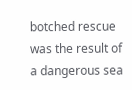botched rescue was the result of a dangerous sea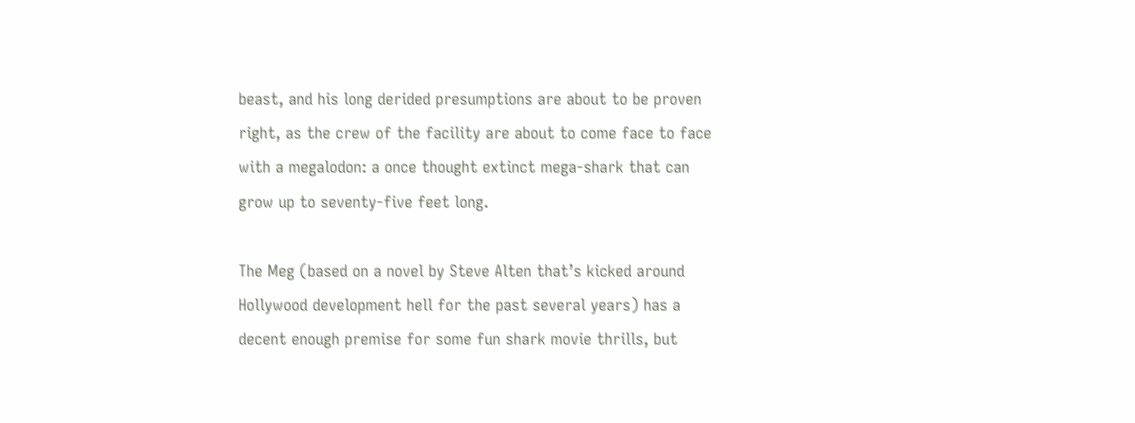beast, and his long derided presumptions are about to be proven right, as the crew of the facility are about to come face to face with a megalodon: a once thought extinct mega-shark that can grow up to seventy-five feet long.

The Meg (based on a novel by Steve Alten that’s kicked around Hollywood development hell for the past several years) has a decent enough premise for some fun shark movie thrills, but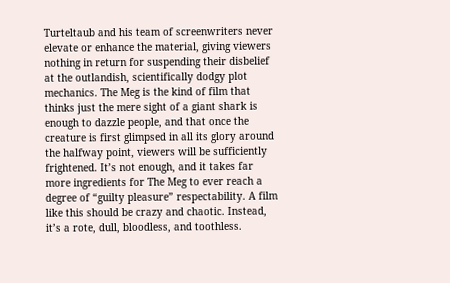Turteltaub and his team of screenwriters never elevate or enhance the material, giving viewers nothing in return for suspending their disbelief at the outlandish, scientifically dodgy plot mechanics. The Meg is the kind of film that thinks just the mere sight of a giant shark is enough to dazzle people, and that once the creature is first glimpsed in all its glory around the halfway point, viewers will be sufficiently frightened. It’s not enough, and it takes far more ingredients for The Meg to ever reach a degree of “guilty pleasure” respectability. A film like this should be crazy and chaotic. Instead, it’s a rote, dull, bloodless, and toothless.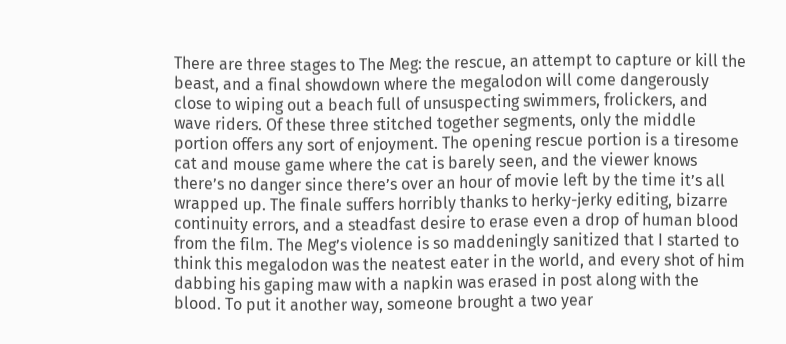There are three stages to The Meg: the rescue, an attempt to capture or kill the beast, and a final showdown where the megalodon will come dangerously close to wiping out a beach full of unsuspecting swimmers, frolickers, and wave riders. Of these three stitched together segments, only the middle portion offers any sort of enjoyment. The opening rescue portion is a tiresome cat and mouse game where the cat is barely seen, and the viewer knows there’s no danger since there’s over an hour of movie left by the time it’s all wrapped up. The finale suffers horribly thanks to herky-jerky editing, bizarre continuity errors, and a steadfast desire to erase even a drop of human blood from the film. The Meg’s violence is so maddeningly sanitized that I started to think this megalodon was the neatest eater in the world, and every shot of him dabbing his gaping maw with a napkin was erased in post along with the blood. To put it another way, someone brought a two year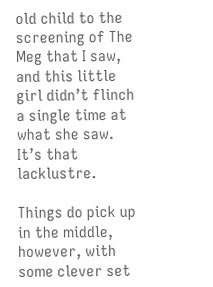old child to the screening of The Meg that I saw, and this little girl didn’t flinch a single time at what she saw. It’s that lacklustre.

Things do pick up in the middle, however, with some clever set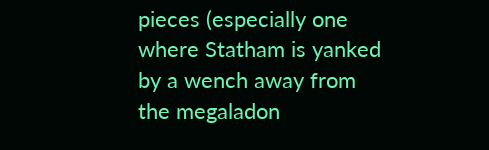pieces (especially one where Statham is yanked by a wench away from the megaladon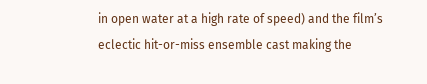in open water at a high rate of speed) and the film’s eclectic hit-or-miss ensemble cast making the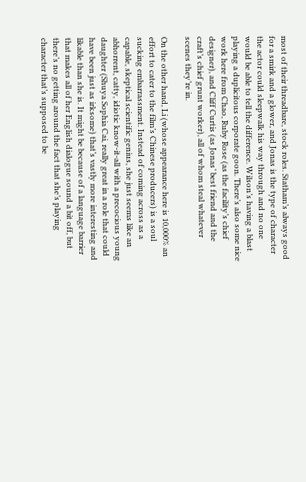most of their threadbare, stock roles. Statham’s always good for a smirk and a glower, and Jonas is the type of character the actor could sleepwalk his way through and no one would be able to tell the difference. Wilson’s having a blast playing a duplicitous corporate goon. There’s also some nice work here from Chao, Ruby Rose (as the facility’s chief designer), and Cliff Curtis (as Jonas’ best friend and the craft’s chief grunt worker), all of whom steal whatever scenes they’re in.

On the other hand, Li (whose appearance here is 10,000% an effort to cater to the film’s Chinese producers) is a soul sucking embarrassment. Instead of coming across as a capable, skeptical scientific genius, she just seems like an abhorrent, catty, idiotic know-it-all with a precocious young daughter (Shuya Sophia Cai, really great in a role that could have been just as irksome) that’s vastly more interesting and likable than she is. It might be because of a language barrier that makes all of her English dialogue sound a bit off, but there’s no getting around the fact that she’s playing character that’s supposed to be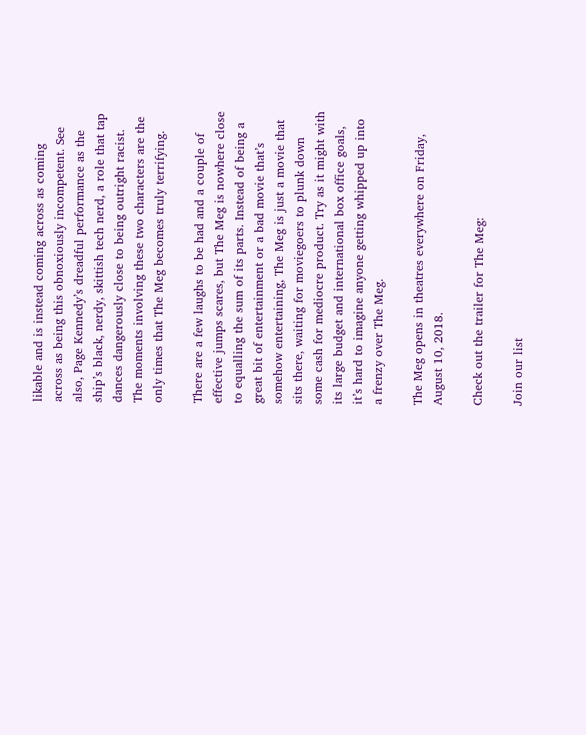likable and is instead coming across as coming across as being this obnoxiously incompetent. See also, Page Kennedy’s dreadful performance as the ship’s black, nerdy, skittish tech nerd, a role that tap dances dangerously close to being outright racist. The moments involving these two characters are the only times that The Meg becomes truly terrifying.

There are a few laughs to be had and a couple of effective jumps scares, but The Meg is nowhere close to equalling the sum of its parts. Instead of being a great bit of entertainment or a bad movie that’s somehow entertaining, The Meg is just a movie that sits there, waiting for moviegoers to plunk down some cash for mediocre product. Try as it might with its large budget and international box office goals, it’s hard to imagine anyone getting whipped up into a frenzy over The Meg.

The Meg opens in theatres everywhere on Friday, August 10, 2018.

Check out the trailer for The Meg:

Join our list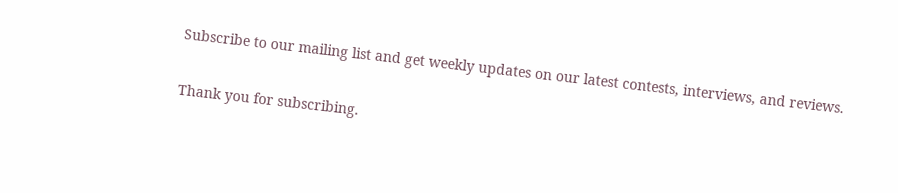Subscribe to our mailing list and get weekly updates on our latest contests, interviews, and reviews.

Thank you for subscribing.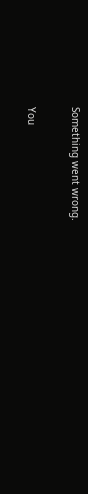Something went wrong.

You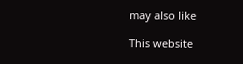may also like

This website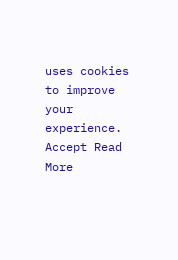uses cookies to improve your experience. Accept Read More